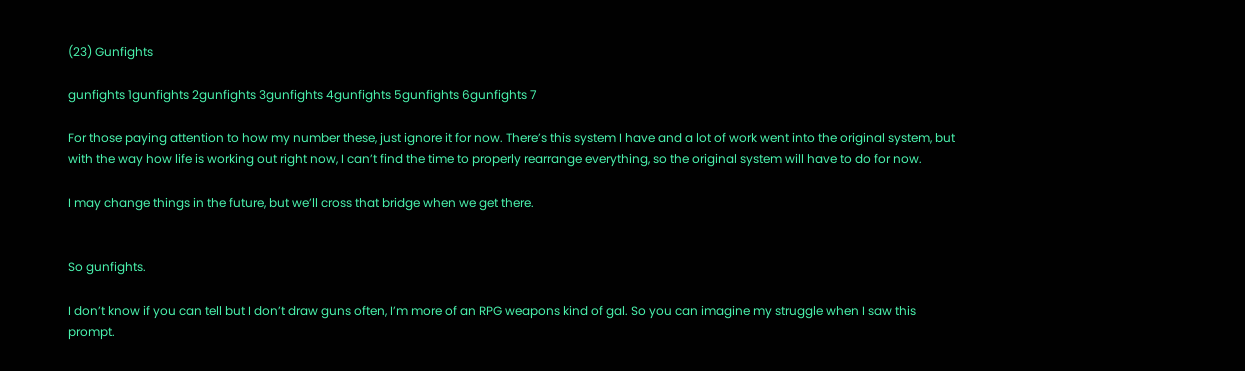(23) Gunfights

gunfights 1gunfights 2gunfights 3gunfights 4gunfights 5gunfights 6gunfights 7

For those paying attention to how my number these, just ignore it for now. There’s this system I have and a lot of work went into the original system, but with the way how life is working out right now, I can’t find the time to properly rearrange everything, so the original system will have to do for now.

I may change things in the future, but we’ll cross that bridge when we get there.


So gunfights.

I don’t know if you can tell but I don’t draw guns often, I’m more of an RPG weapons kind of gal. So you can imagine my struggle when I saw this prompt.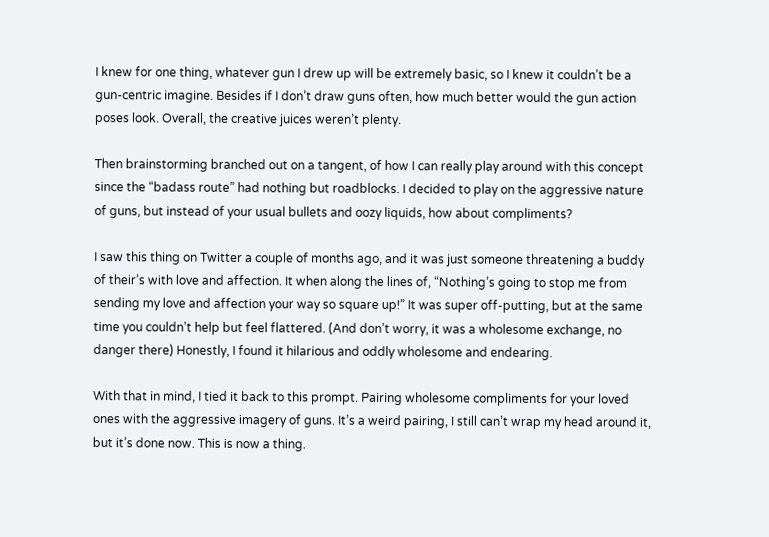I knew for one thing, whatever gun I drew up will be extremely basic, so I knew it couldn’t be a gun-centric imagine. Besides if I don’t draw guns often, how much better would the gun action poses look. Overall, the creative juices weren’t plenty.

Then brainstorming branched out on a tangent, of how I can really play around with this concept since the “badass route” had nothing but roadblocks. I decided to play on the aggressive nature of guns, but instead of your usual bullets and oozy liquids, how about compliments?

I saw this thing on Twitter a couple of months ago, and it was just someone threatening a buddy of their’s with love and affection. It when along the lines of, “Nothing’s going to stop me from sending my love and affection your way so square up!” It was super off-putting, but at the same time you couldn’t help but feel flattered. (And don’t worry, it was a wholesome exchange, no danger there) Honestly, I found it hilarious and oddly wholesome and endearing.

With that in mind, I tied it back to this prompt. Pairing wholesome compliments for your loved ones with the aggressive imagery of guns. It’s a weird pairing, I still can’t wrap my head around it, but it’s done now. This is now a thing.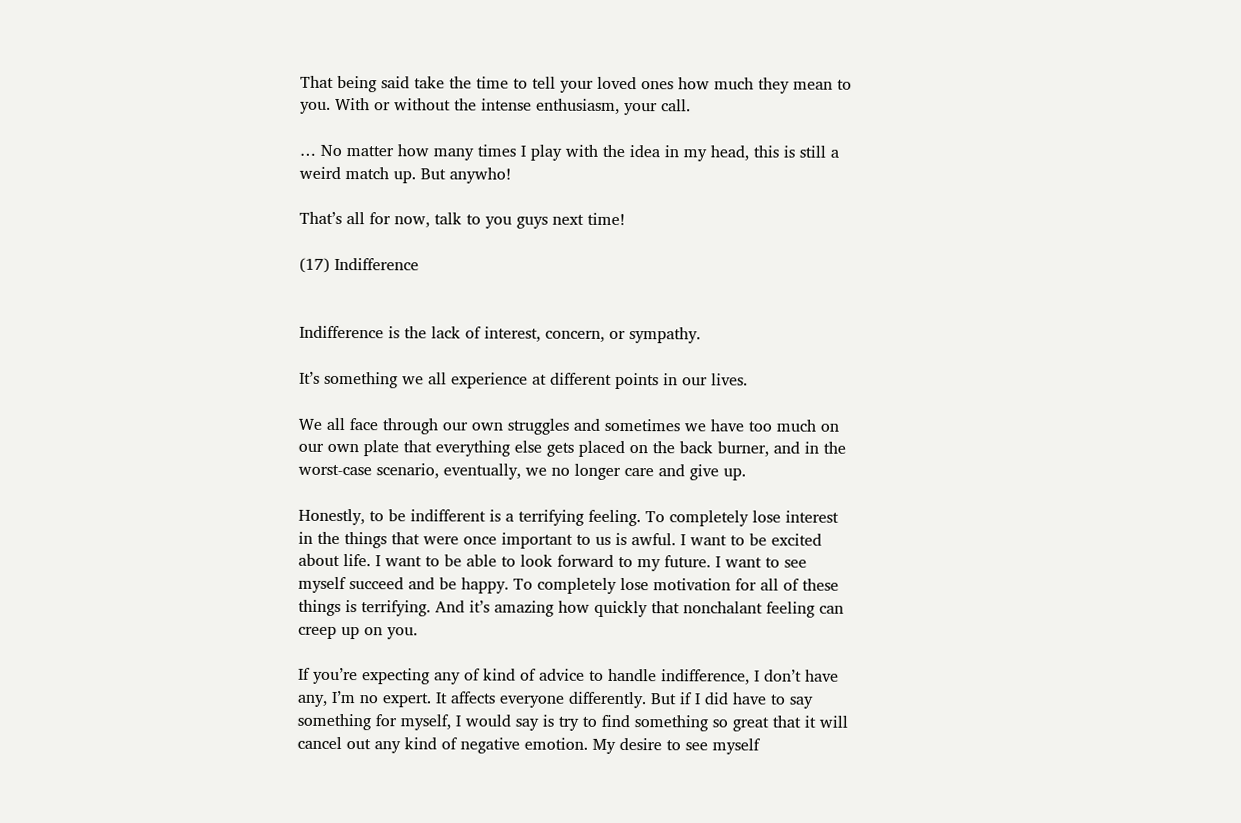That being said take the time to tell your loved ones how much they mean to you. With or without the intense enthusiasm, your call.

… No matter how many times I play with the idea in my head, this is still a weird match up. But anywho!

That’s all for now, talk to you guys next time!

(17) Indifference


Indifference is the lack of interest, concern, or sympathy.

It’s something we all experience at different points in our lives.

We all face through our own struggles and sometimes we have too much on our own plate that everything else gets placed on the back burner, and in the worst-case scenario, eventually, we no longer care and give up.

Honestly, to be indifferent is a terrifying feeling. To completely lose interest in the things that were once important to us is awful. I want to be excited about life. I want to be able to look forward to my future. I want to see myself succeed and be happy. To completely lose motivation for all of these things is terrifying. And it’s amazing how quickly that nonchalant feeling can creep up on you.

If you’re expecting any of kind of advice to handle indifference, I don’t have any, I’m no expert. It affects everyone differently. But if I did have to say something for myself, I would say is try to find something so great that it will cancel out any kind of negative emotion. My desire to see myself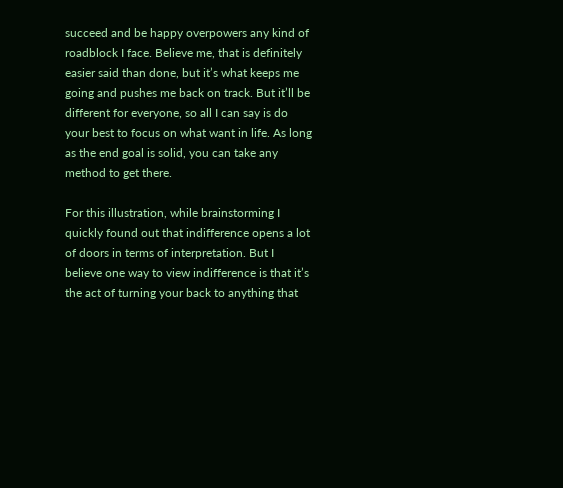succeed and be happy overpowers any kind of roadblock I face. Believe me, that is definitely easier said than done, but it’s what keeps me going and pushes me back on track. But it’ll be different for everyone, so all I can say is do your best to focus on what want in life. As long as the end goal is solid, you can take any method to get there.

For this illustration, while brainstorming I quickly found out that indifference opens a lot of doors in terms of interpretation. But I believe one way to view indifference is that it’s the act of turning your back to anything that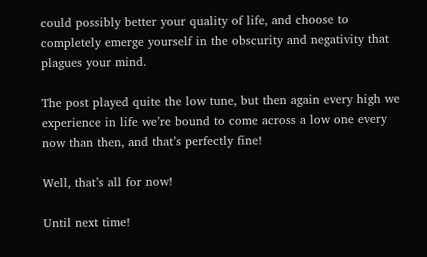could possibly better your quality of life, and choose to completely emerge yourself in the obscurity and negativity that plagues your mind.

The post played quite the low tune, but then again every high we experience in life we’re bound to come across a low one every now than then, and that’s perfectly fine!

Well, that’s all for now!

Until next time!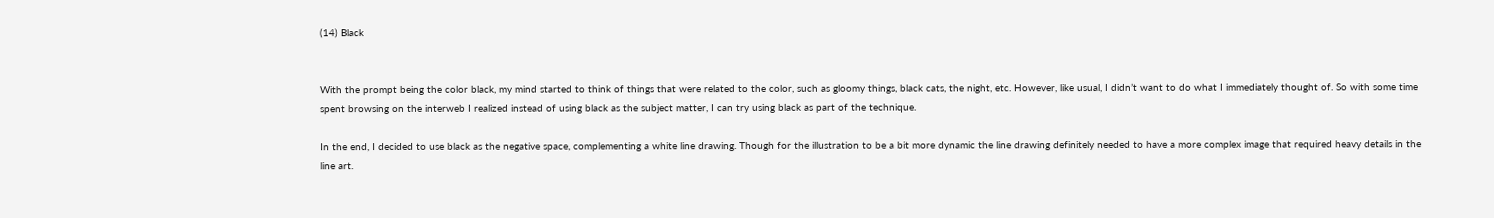(14) Black


With the prompt being the color black, my mind started to think of things that were related to the color, such as gloomy things, black cats, the night, etc. However, like usual, I didn’t want to do what I immediately thought of. So with some time spent browsing on the interweb I realized instead of using black as the subject matter, I can try using black as part of the technique.

In the end, I decided to use black as the negative space, complementing a white line drawing. Though for the illustration to be a bit more dynamic the line drawing definitely needed to have a more complex image that required heavy details in the line art.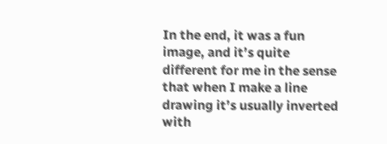In the end, it was a fun image, and it’s quite different for me in the sense that when I make a line drawing it’s usually inverted with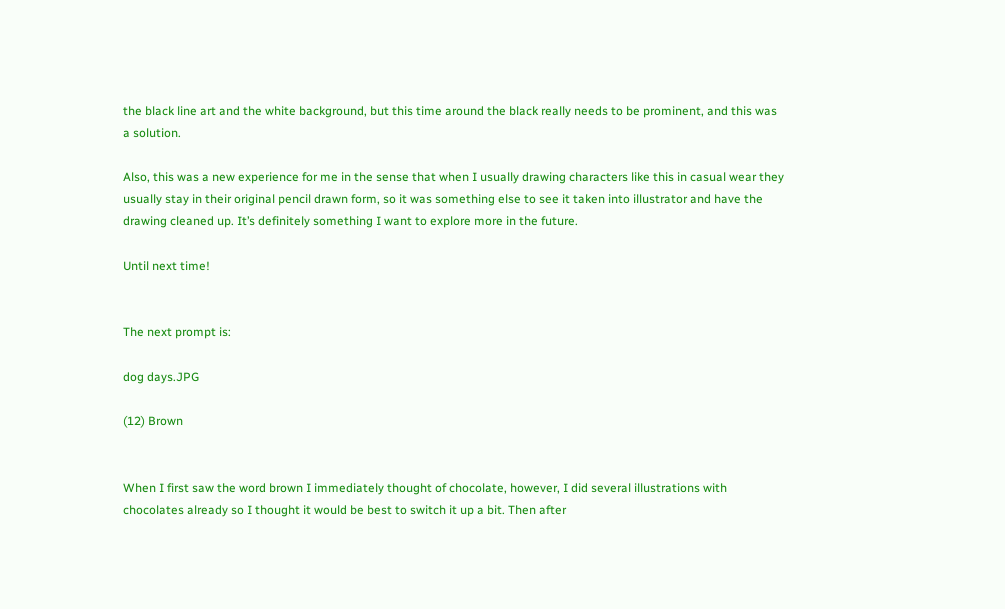the black line art and the white background, but this time around the black really needs to be prominent, and this was a solution.

Also, this was a new experience for me in the sense that when I usually drawing characters like this in casual wear they usually stay in their original pencil drawn form, so it was something else to see it taken into illustrator and have the drawing cleaned up. It’s definitely something I want to explore more in the future.

Until next time!


The next prompt is:

dog days.JPG

(12) Brown


When I first saw the word brown I immediately thought of chocolate, however, I did several illustrations with chocolates already so I thought it would be best to switch it up a bit. Then after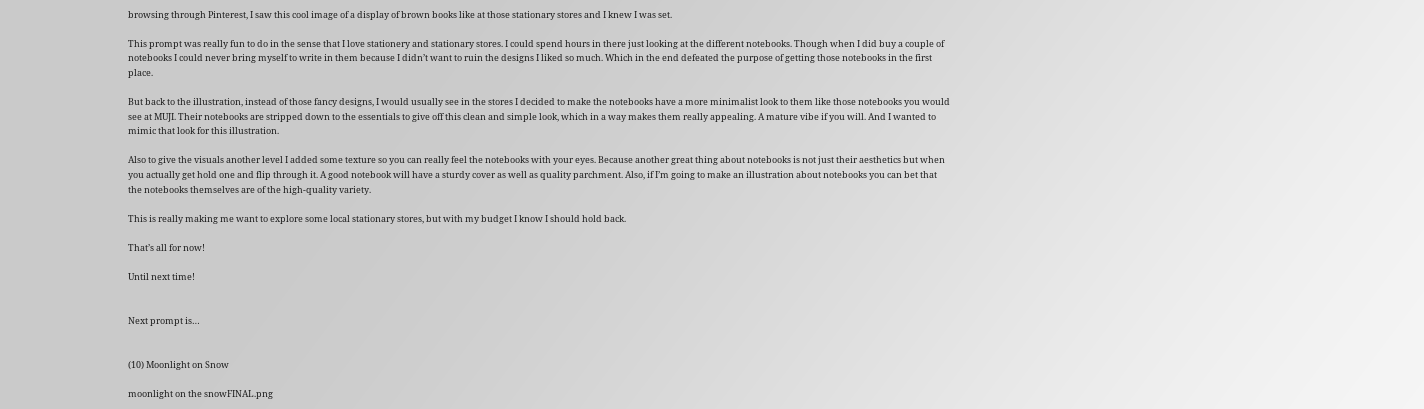browsing through Pinterest, I saw this cool image of a display of brown books like at those stationary stores and I knew I was set.

This prompt was really fun to do in the sense that I love stationery and stationary stores. I could spend hours in there just looking at the different notebooks. Though when I did buy a couple of notebooks I could never bring myself to write in them because I didn’t want to ruin the designs I liked so much. Which in the end defeated the purpose of getting those notebooks in the first place.

But back to the illustration, instead of those fancy designs, I would usually see in the stores I decided to make the notebooks have a more minimalist look to them like those notebooks you would see at MUJI. Their notebooks are stripped down to the essentials to give off this clean and simple look, which in a way makes them really appealing. A mature vibe if you will. And I wanted to mimic that look for this illustration.

Also to give the visuals another level I added some texture so you can really feel the notebooks with your eyes. Because another great thing about notebooks is not just their aesthetics but when you actually get hold one and flip through it. A good notebook will have a sturdy cover as well as quality parchment. Also, if I’m going to make an illustration about notebooks you can bet that the notebooks themselves are of the high-quality variety.

This is really making me want to explore some local stationary stores, but with my budget I know I should hold back.

That’s all for now!

Until next time!


Next prompt is…


(10) Moonlight on Snow

moonlight on the snowFINAL.png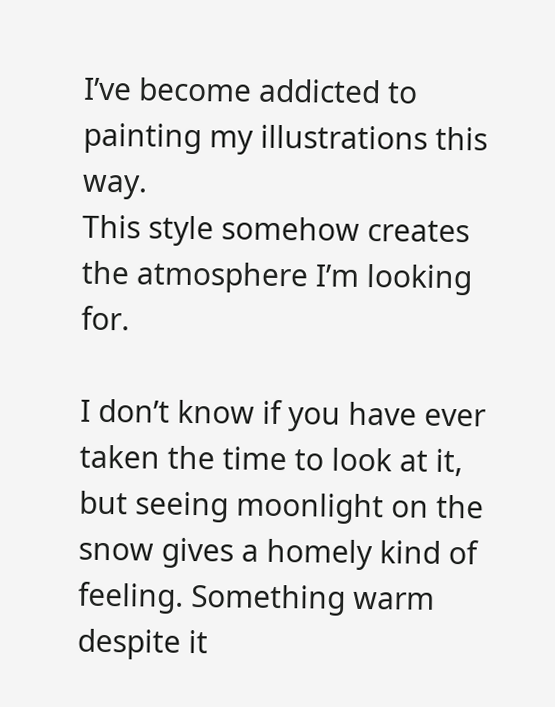I’ve become addicted to painting my illustrations this way.
This style somehow creates the atmosphere I’m looking for.

I don’t know if you have ever taken the time to look at it, but seeing moonlight on the snow gives a homely kind of feeling. Something warm despite it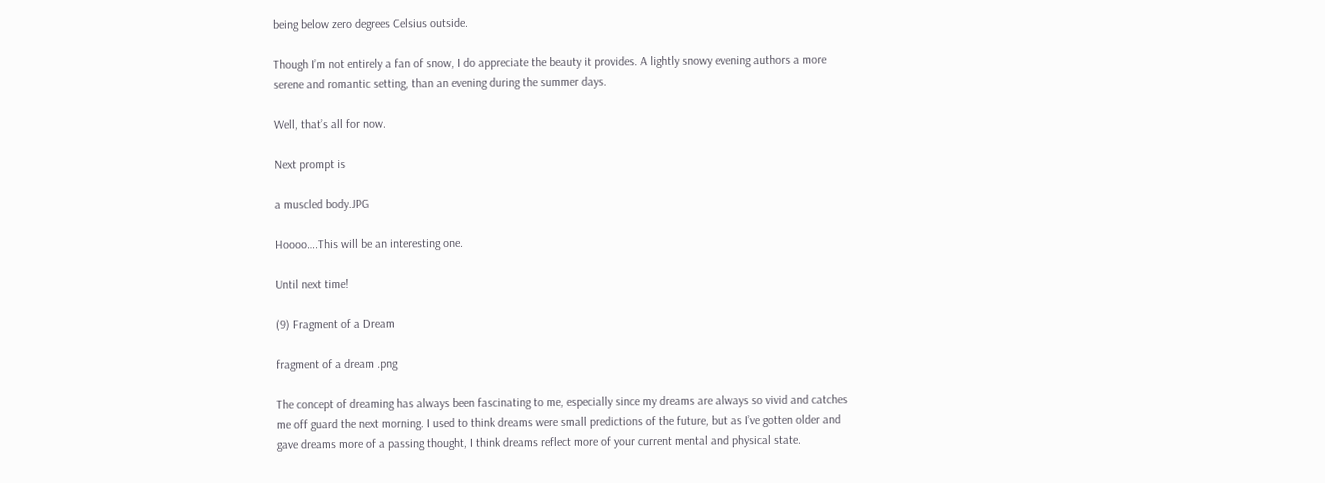being below zero degrees Celsius outside.

Though I’m not entirely a fan of snow, I do appreciate the beauty it provides. A lightly snowy evening authors a more serene and romantic setting, than an evening during the summer days.

Well, that’s all for now.

Next prompt is

a muscled body.JPG

Hoooo….This will be an interesting one.

Until next time!

(9) Fragment of a Dream

fragment of a dream .png

The concept of dreaming has always been fascinating to me, especially since my dreams are always so vivid and catches me off guard the next morning. I used to think dreams were small predictions of the future, but as I’ve gotten older and gave dreams more of a passing thought, I think dreams reflect more of your current mental and physical state.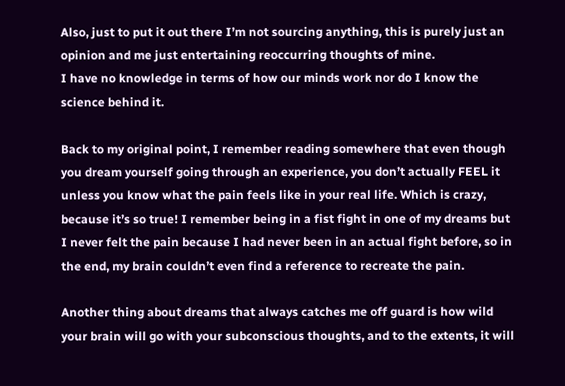Also, just to put it out there I’m not sourcing anything, this is purely just an opinion and me just entertaining reoccurring thoughts of mine.
I have no knowledge in terms of how our minds work nor do I know the science behind it.

Back to my original point, I remember reading somewhere that even though you dream yourself going through an experience, you don’t actually FEEL it unless you know what the pain feels like in your real life. Which is crazy, because it’s so true! I remember being in a fist fight in one of my dreams but I never felt the pain because I had never been in an actual fight before, so in the end, my brain couldn’t even find a reference to recreate the pain.

Another thing about dreams that always catches me off guard is how wild your brain will go with your subconscious thoughts, and to the extents, it will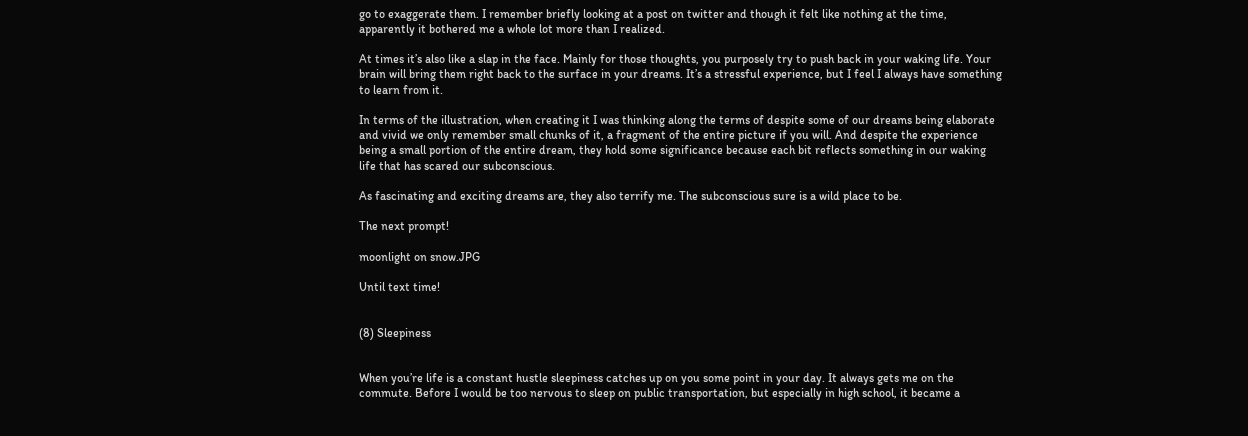go to exaggerate them. I remember briefly looking at a post on twitter and though it felt like nothing at the time, apparently it bothered me a whole lot more than I realized.

At times it’s also like a slap in the face. Mainly for those thoughts, you purposely try to push back in your waking life. Your brain will bring them right back to the surface in your dreams. It’s a stressful experience, but I feel I always have something to learn from it.

In terms of the illustration, when creating it I was thinking along the terms of despite some of our dreams being elaborate and vivid we only remember small chunks of it, a fragment of the entire picture if you will. And despite the experience being a small portion of the entire dream, they hold some significance because each bit reflects something in our waking life that has scared our subconscious.

As fascinating and exciting dreams are, they also terrify me. The subconscious sure is a wild place to be.

The next prompt!

moonlight on snow.JPG

Until text time!


(8) Sleepiness


When you’re life is a constant hustle sleepiness catches up on you some point in your day. It always gets me on the commute. Before I would be too nervous to sleep on public transportation, but especially in high school, it became a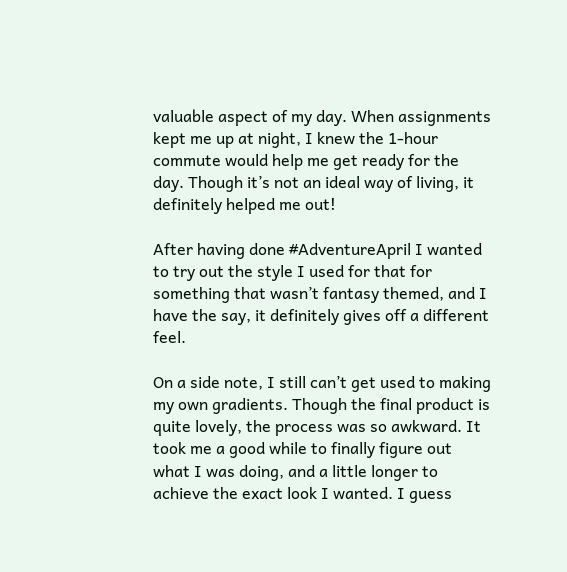valuable aspect of my day. When assignments kept me up at night, I knew the 1-hour commute would help me get ready for the day. Though it’s not an ideal way of living, it definitely helped me out!

After having done #AdventureApril I wanted to try out the style I used for that for something that wasn’t fantasy themed, and I have the say, it definitely gives off a different feel.

On a side note, I still can’t get used to making my own gradients. Though the final product is quite lovely, the process was so awkward. It took me a good while to finally figure out what I was doing, and a little longer to achieve the exact look I wanted. I guess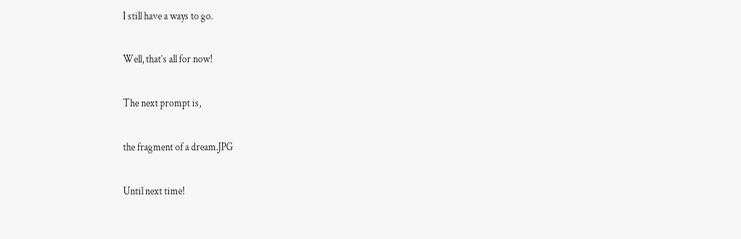I still have a ways to go.

Well, that’s all for now!

The next prompt is,

the fragment of a dream.JPG

Until next time!